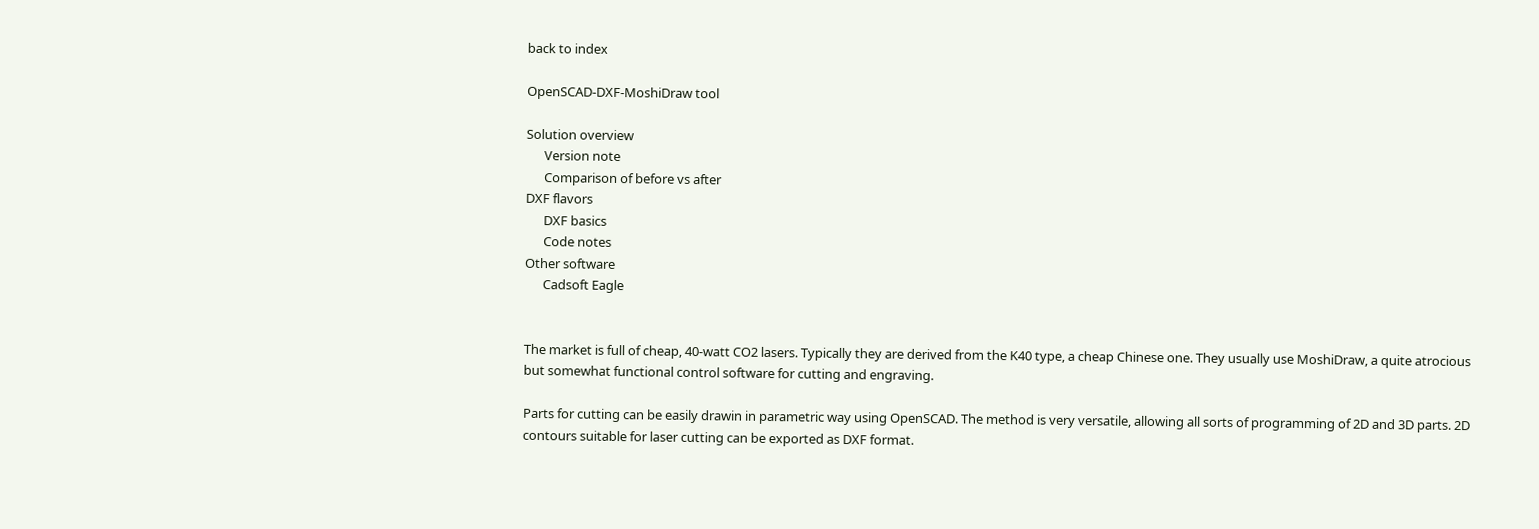back to index

OpenSCAD-DXF-MoshiDraw tool

Solution overview
      Version note
      Comparison of before vs after
DXF flavors
      DXF basics
      Code notes
Other software
      Cadsoft Eagle


The market is full of cheap, 40-watt CO2 lasers. Typically they are derived from the K40 type, a cheap Chinese one. They usually use MoshiDraw, a quite atrocious but somewhat functional control software for cutting and engraving.

Parts for cutting can be easily drawin in parametric way using OpenSCAD. The method is very versatile, allowing all sorts of programming of 2D and 3D parts. 2D contours suitable for laser cutting can be exported as DXF format.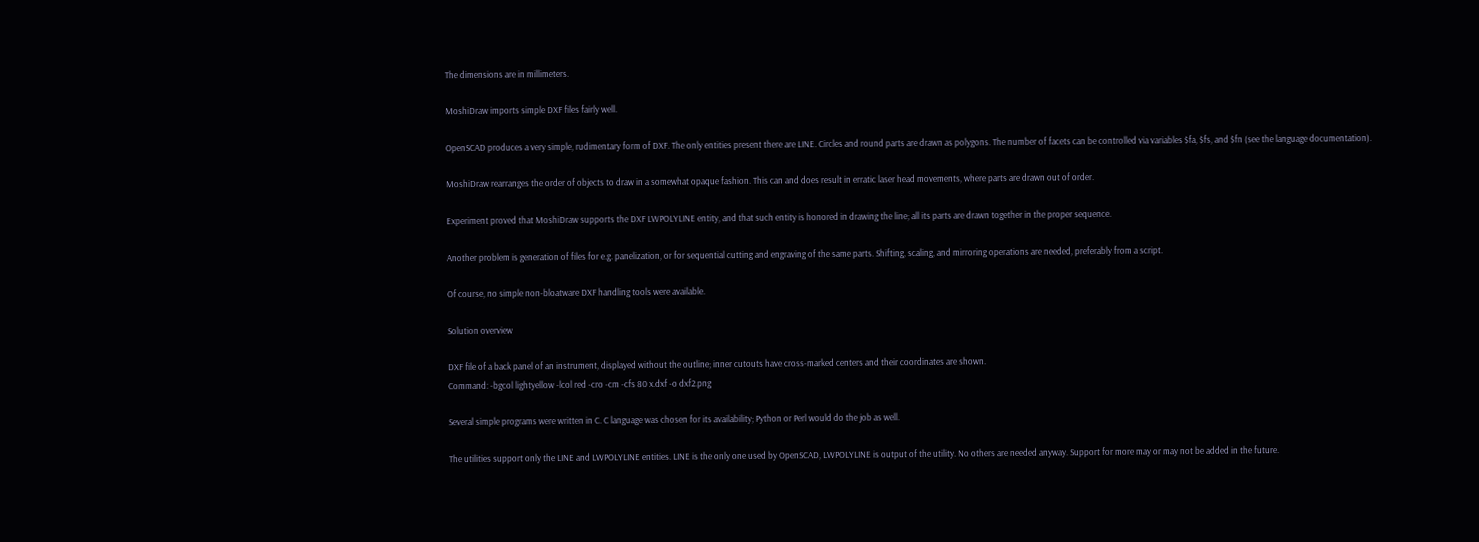The dimensions are in millimeters.

MoshiDraw imports simple DXF files fairly well.

OpenSCAD produces a very simple, rudimentary form of DXF. The only entities present there are LINE. Circles and round parts are drawn as polygons. The number of facets can be controlled via variables $fa, $fs, and $fn (see the language documentation).

MoshiDraw rearranges the order of objects to draw in a somewhat opaque fashion. This can and does result in erratic laser head movements, where parts are drawn out of order.

Experiment proved that MoshiDraw supports the DXF LWPOLYLINE entity, and that such entity is honored in drawing the line; all its parts are drawn together in the proper sequence.

Another problem is generation of files for e.g. panelization, or for sequential cutting and engraving of the same parts. Shifting, scaling, and mirroring operations are needed, preferably from a script.

Of course, no simple non-bloatware DXF handling tools were available.

Solution overview

DXF file of a back panel of an instrument, displayed without the outline; inner cutouts have cross-marked centers and their coordinates are shown.
Command: -bgcol lightyellow -lcol red -cro -cm -cfs 80 x.dxf -o dxf2.png

Several simple programs were written in C. C language was chosen for its availability; Python or Perl would do the job as well.

The utilities support only the LINE and LWPOLYLINE entities. LINE is the only one used by OpenSCAD, LWPOLYLINE is output of the utility. No others are needed anyway. Support for more may or may not be added in the future.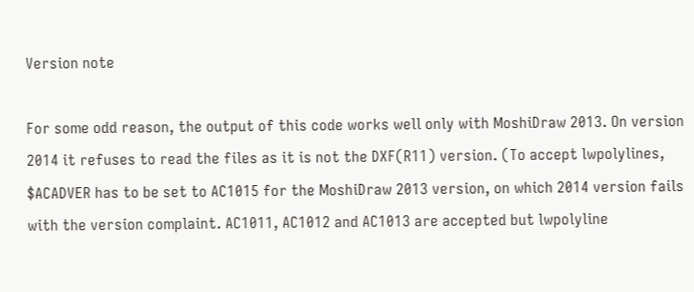Version note

For some odd reason, the output of this code works well only with MoshiDraw 2013. On version 2014 it refuses to read the files as it is not the DXF(R11) version. (To accept lwpolylines, $ACADVER has to be set to AC1015 for the MoshiDraw 2013 version, on which 2014 version fails with the version complaint. AC1011, AC1012 and AC1013 are accepted but lwpolyline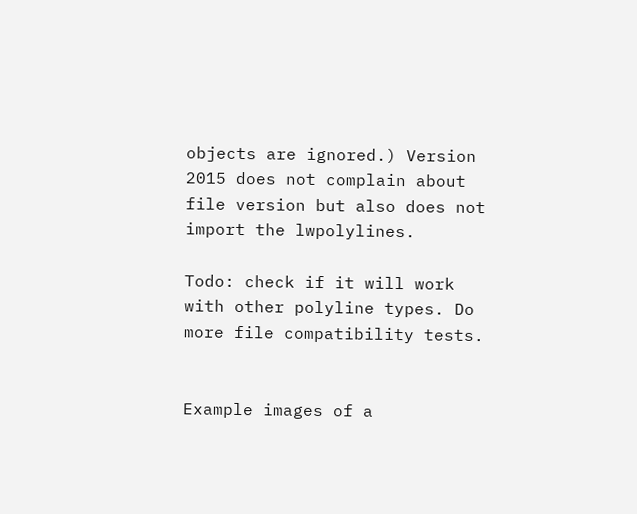objects are ignored.) Version 2015 does not complain about file version but also does not import the lwpolylines.

Todo: check if it will work with other polyline types. Do more file compatibility tests.


Example images of a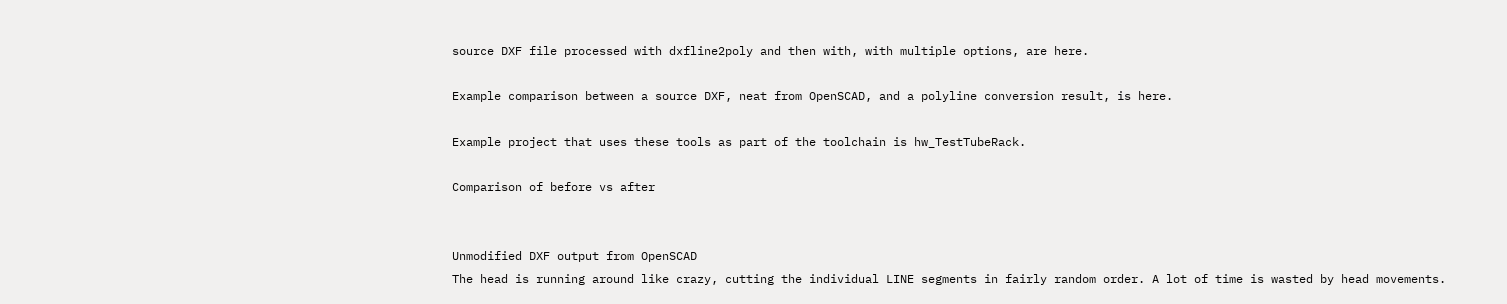source DXF file processed with dxfline2poly and then with, with multiple options, are here.

Example comparison between a source DXF, neat from OpenSCAD, and a polyline conversion result, is here.

Example project that uses these tools as part of the toolchain is hw_TestTubeRack.

Comparison of before vs after


Unmodified DXF output from OpenSCAD
The head is running around like crazy, cutting the individual LINE segments in fairly random order. A lot of time is wasted by head movements.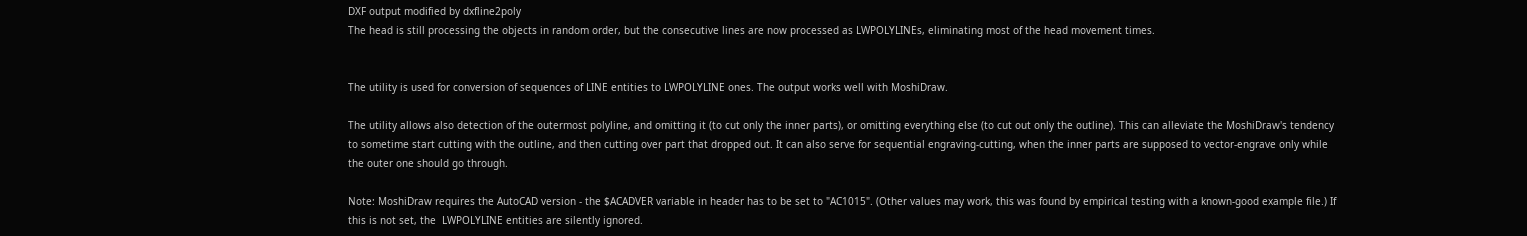DXF output modified by dxfline2poly
The head is still processing the objects in random order, but the consecutive lines are now processed as LWPOLYLINEs, eliminating most of the head movement times.


The utility is used for conversion of sequences of LINE entities to LWPOLYLINE ones. The output works well with MoshiDraw.

The utility allows also detection of the outermost polyline, and omitting it (to cut only the inner parts), or omitting everything else (to cut out only the outline). This can alleviate the MoshiDraw's tendency to sometime start cutting with the outline, and then cutting over part that dropped out. It can also serve for sequential engraving-cutting, when the inner parts are supposed to vector-engrave only while the outer one should go through.

Note: MoshiDraw requires the AutoCAD version - the $ACADVER variable in header has to be set to "AC1015". (Other values may work, this was found by empirical testing with a known-good example file.) If this is not set, the  LWPOLYLINE entities are silently ignored.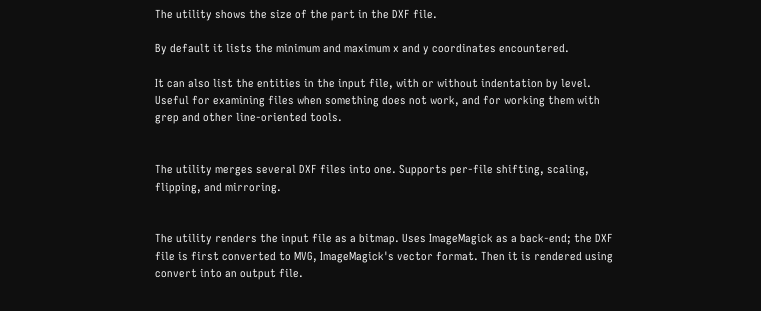The utility shows the size of the part in the DXF file.

By default it lists the minimum and maximum x and y coordinates encountered.

It can also list the entities in the input file, with or without indentation by level. Useful for examining files when something does not work, and for working them with grep and other line-oriented tools.


The utility merges several DXF files into one. Supports per-file shifting, scaling, flipping, and mirroring.


The utility renders the input file as a bitmap. Uses ImageMagick as a back-end; the DXF file is first converted to MVG, ImageMagick's vector format. Then it is rendered using convert into an output file.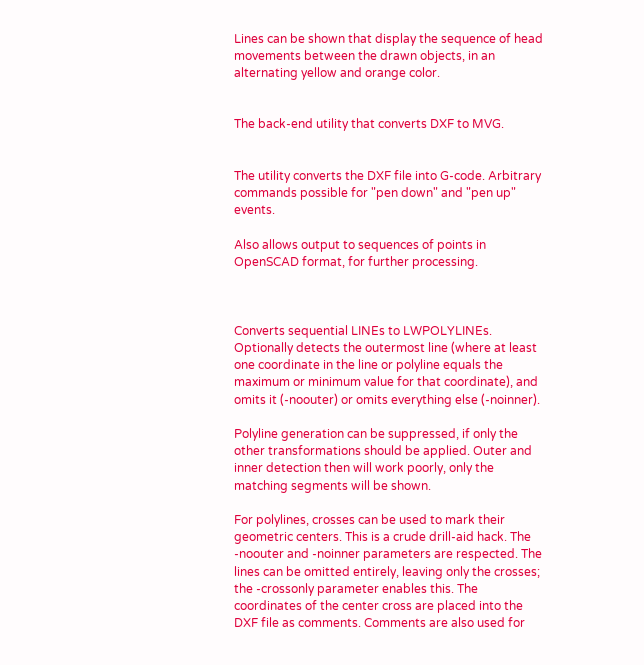Lines can be shown that display the sequence of head movements between the drawn objects, in an alternating yellow and orange color.


The back-end utility that converts DXF to MVG.


The utility converts the DXF file into G-code. Arbitrary commands possible for "pen down" and "pen up" events.

Also allows output to sequences of points in OpenSCAD format, for further processing.



Converts sequential LINEs to LWPOLYLINEs. Optionally detects the outermost line (where at least one coordinate in the line or polyline equals the maximum or minimum value for that coordinate), and omits it (-noouter) or omits everything else (-noinner).

Polyline generation can be suppressed, if only the other transformations should be applied. Outer and inner detection then will work poorly, only the matching segments will be shown.

For polylines, crosses can be used to mark their geometric centers. This is a crude drill-aid hack. The -noouter and -noinner parameters are respected. The lines can be omitted entirely, leaving only the crosses; the -crossonly parameter enables this. The coordinates of the center cross are placed into the DXF file as comments. Comments are also used for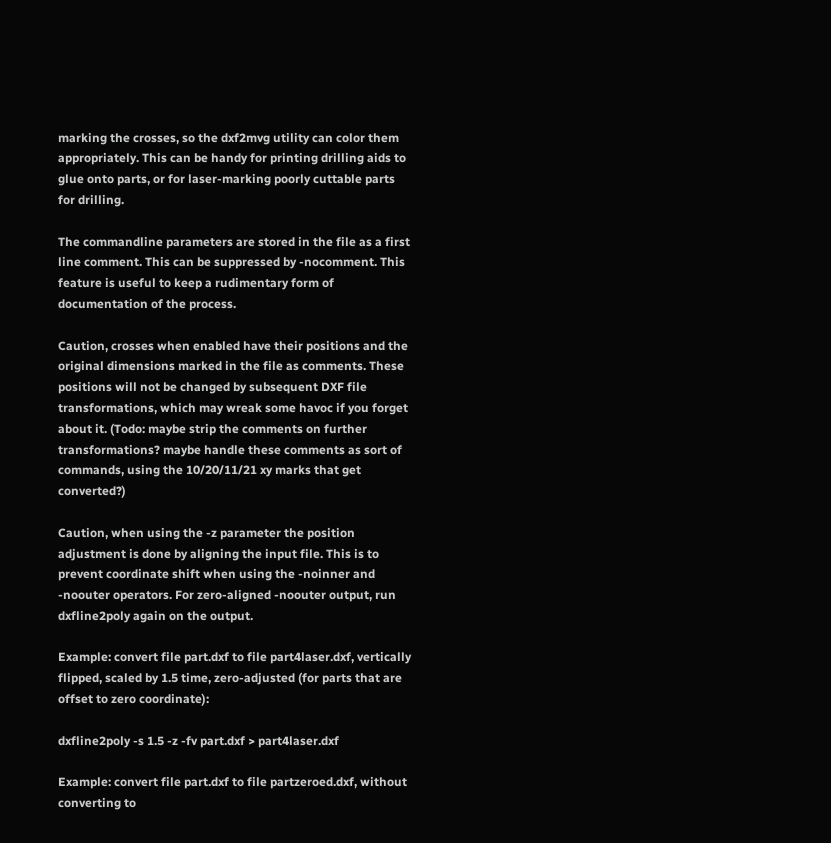marking the crosses, so the dxf2mvg utility can color them appropriately. This can be handy for printing drilling aids to glue onto parts, or for laser-marking poorly cuttable parts for drilling.

The commandline parameters are stored in the file as a first line comment. This can be suppressed by -nocomment. This feature is useful to keep a rudimentary form of documentation of the process.

Caution, crosses when enabled have their positions and the original dimensions marked in the file as comments. These positions will not be changed by subsequent DXF file transformations, which may wreak some havoc if you forget about it. (Todo: maybe strip the comments on further transformations? maybe handle these comments as sort of commands, using the 10/20/11/21 xy marks that get converted?)

Caution, when using the -z parameter the position adjustment is done by aligning the input file. This is to prevent coordinate shift when using the -noinner and -noouter operators. For zero-aligned -noouter output, run dxfline2poly again on the output.

Example: convert file part.dxf to file part4laser.dxf, vertically flipped, scaled by 1.5 time, zero-adjusted (for parts that are offset to zero coordinate):

dxfline2poly -s 1.5 -z -fv part.dxf > part4laser.dxf

Example: convert file part.dxf to file partzeroed.dxf, without converting to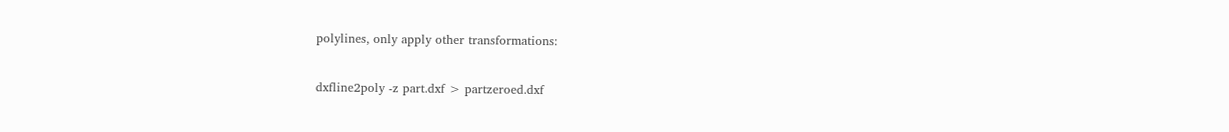polylines, only apply other transformations:

dxfline2poly -z part.dxf > partzeroed.dxf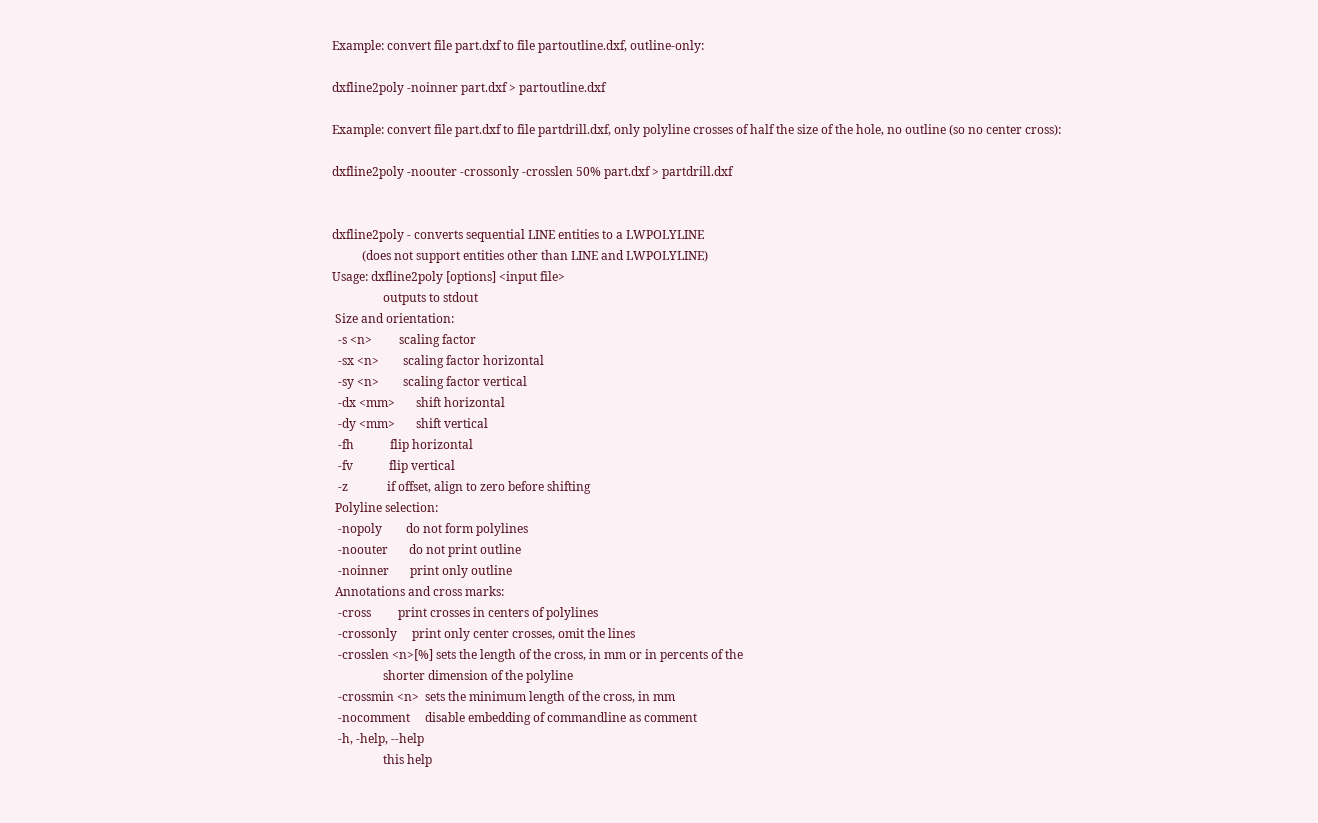Example: convert file part.dxf to file partoutline.dxf, outline-only:

dxfline2poly -noinner part.dxf > partoutline.dxf

Example: convert file part.dxf to file partdrill.dxf, only polyline crosses of half the size of the hole, no outline (so no center cross):

dxfline2poly -noouter -crossonly -crosslen 50% part.dxf > partdrill.dxf


dxfline2poly - converts sequential LINE entities to a LWPOLYLINE
          (does not support entities other than LINE and LWPOLYLINE)
Usage: dxfline2poly [options] <input file>
                 outputs to stdout
 Size and orientation:
  -s <n>         scaling factor
  -sx <n>        scaling factor horizontal
  -sy <n>        scaling factor vertical
  -dx <mm>       shift horizontal
  -dy <mm>       shift vertical
  -fh            flip horizontal
  -fv            flip vertical
  -z             if offset, align to zero before shifting
 Polyline selection:
  -nopoly        do not form polylines
  -noouter       do not print outline
  -noinner       print only outline
 Annotations and cross marks:
  -cross         print crosses in centers of polylines
  -crossonly     print only center crosses, omit the lines
  -crosslen <n>[%] sets the length of the cross, in mm or in percents of the
                 shorter dimension of the polyline
  -crossmin <n>  sets the minimum length of the cross, in mm
  -nocomment     disable embedding of commandline as comment
  -h, -help, --help
                 this help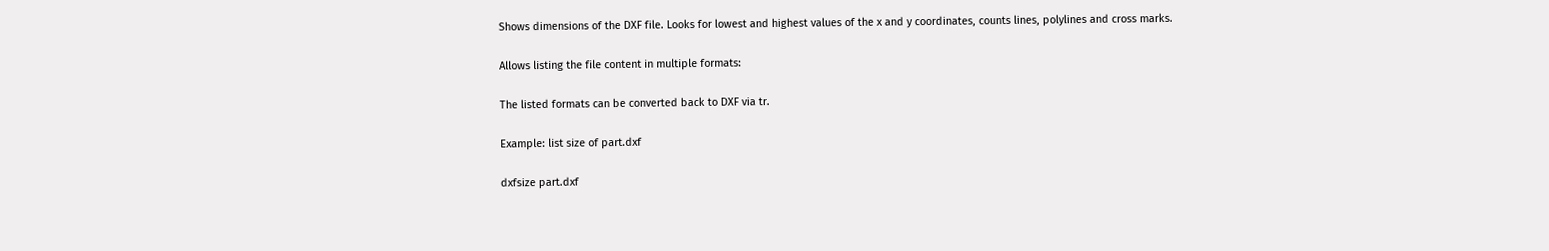Shows dimensions of the DXF file. Looks for lowest and highest values of the x and y coordinates, counts lines, polylines and cross marks.

Allows listing the file content in multiple formats:

The listed formats can be converted back to DXF via tr.

Example: list size of part.dxf

dxfsize part.dxf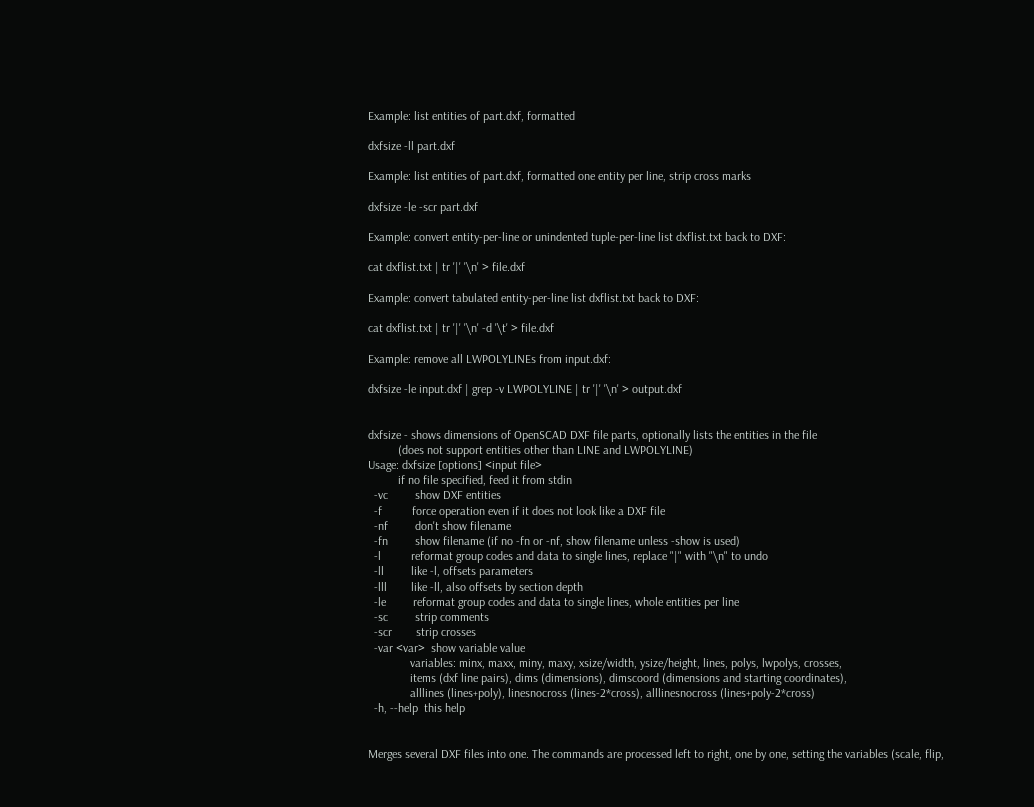Example: list entities of part.dxf, formatted

dxfsize -ll part.dxf

Example: list entities of part.dxf, formatted one entity per line, strip cross marks

dxfsize -le -scr part.dxf

Example: convert entity-per-line or unindented tuple-per-line list dxflist.txt back to DXF:

cat dxflist.txt | tr '|' '\n' > file.dxf

Example: convert tabulated entity-per-line list dxflist.txt back to DXF:

cat dxflist.txt | tr '|' '\n' -d '\t' > file.dxf

Example: remove all LWPOLYLINEs from input.dxf:

dxfsize -le input.dxf | grep -v LWPOLYLINE | tr '|' '\n' > output.dxf


dxfsize - shows dimensions of OpenSCAD DXF file parts, optionally lists the entities in the file
          (does not support entities other than LINE and LWPOLYLINE)
Usage: dxfsize [options] <input file>
          if no file specified, feed it from stdin
  -vc         show DXF entities
  -f          force operation even if it does not look like a DXF file
  -nf         don't show filename
  -fn         show filename (if no -fn or -nf, show filename unless -show is used)
  -l          reformat group codes and data to single lines, replace "|" with "\n" to undo
  -ll         like -l, offsets parameters
  -lll        like -ll, also offsets by section depth
  -le         reformat group codes and data to single lines, whole entities per line
  -sc         strip comments
  -scr        strip crosses
  -var <var>  show variable value
              variables: minx, maxx, miny, maxy, xsize/width, ysize/height, lines, polys, lwpolys, crosses,
              items (dxf line pairs), dims (dimensions), dimscoord (dimensions and starting coordinates),
              alllines (lines+poly), linesnocross (lines-2*cross), alllinesnocross (lines+poly-2*cross)
  -h, --help  this help


Merges several DXF files into one. The commands are processed left to right, one by one, setting the variables (scale, flip,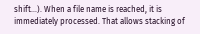shift...). When a file name is reached, it is immediately processed. That allows stacking of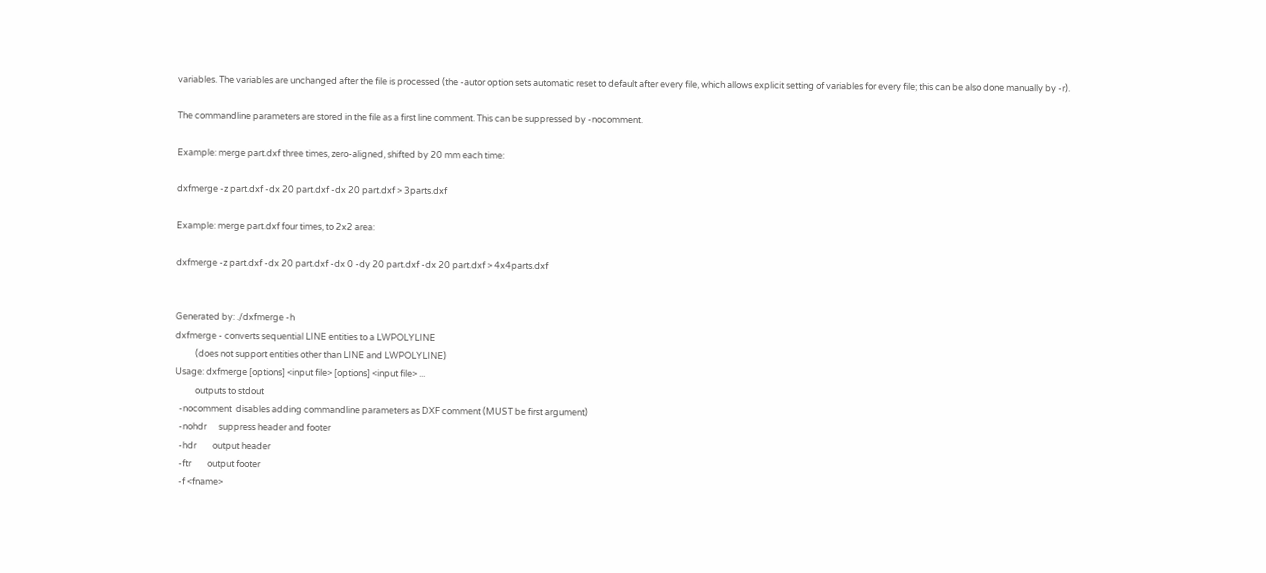variables. The variables are unchanged after the file is processed (the -autor option sets automatic reset to default after every file, which allows explicit setting of variables for every file; this can be also done manually by -r).

The commandline parameters are stored in the file as a first line comment. This can be suppressed by -nocomment.

Example: merge part.dxf three times, zero-aligned, shifted by 20 mm each time:

dxfmerge -z part.dxf -dx 20 part.dxf -dx 20 part.dxf > 3parts.dxf

Example: merge part.dxf four times, to 2x2 area:

dxfmerge -z part.dxf -dx 20 part.dxf -dx 0 -dy 20 part.dxf -dx 20 part.dxf > 4x4parts.dxf


Generated by: ./dxfmerge -h
dxfmerge - converts sequential LINE entities to a LWPOLYLINE
          (does not support entities other than LINE and LWPOLYLINE)
Usage: dxfmerge [options] <input file> [options] <input file> ...
          outputs to stdout
  -nocomment  disables adding commandline parameters as DXF comment (MUST be first argument)
  -nohdr      suppress header and footer
  -hdr        output header
  -ftr        output footer
  -f <fname>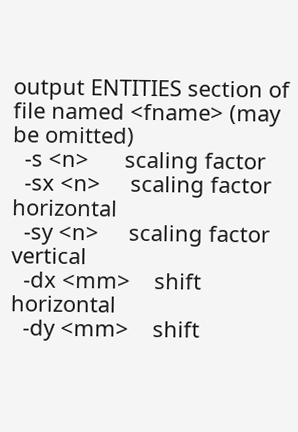output ENTITIES section of file named <fname> (may be omitted)
  -s <n>      scaling factor
  -sx <n>     scaling factor horizontal
  -sy <n>     scaling factor vertical
  -dx <mm>    shift horizontal
  -dy <mm>    shift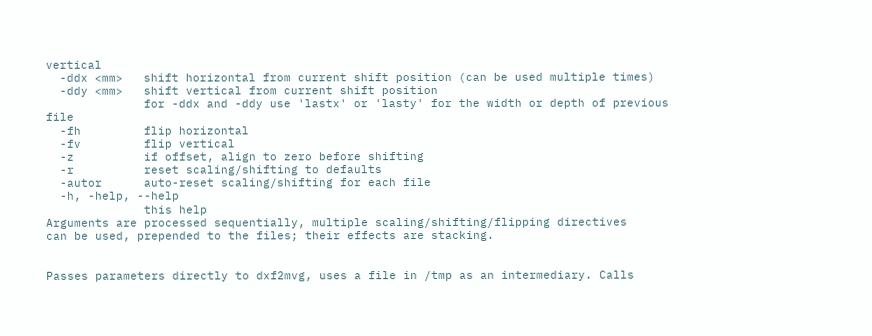vertical
  -ddx <mm>   shift horizontal from current shift position (can be used multiple times)
  -ddy <mm>   shift vertical from current shift position
              for -ddx and -ddy use 'lastx' or 'lasty' for the width or depth of previous file
  -fh         flip horizontal
  -fv         flip vertical
  -z          if offset, align to zero before shifting
  -r          reset scaling/shifting to defaults
  -autor      auto-reset scaling/shifting for each file
  -h, -help, --help
              this help
Arguments are processed sequentially, multiple scaling/shifting/flipping directives
can be used, prepended to the files; their effects are stacking.


Passes parameters directly to dxf2mvg, uses a file in /tmp as an intermediary. Calls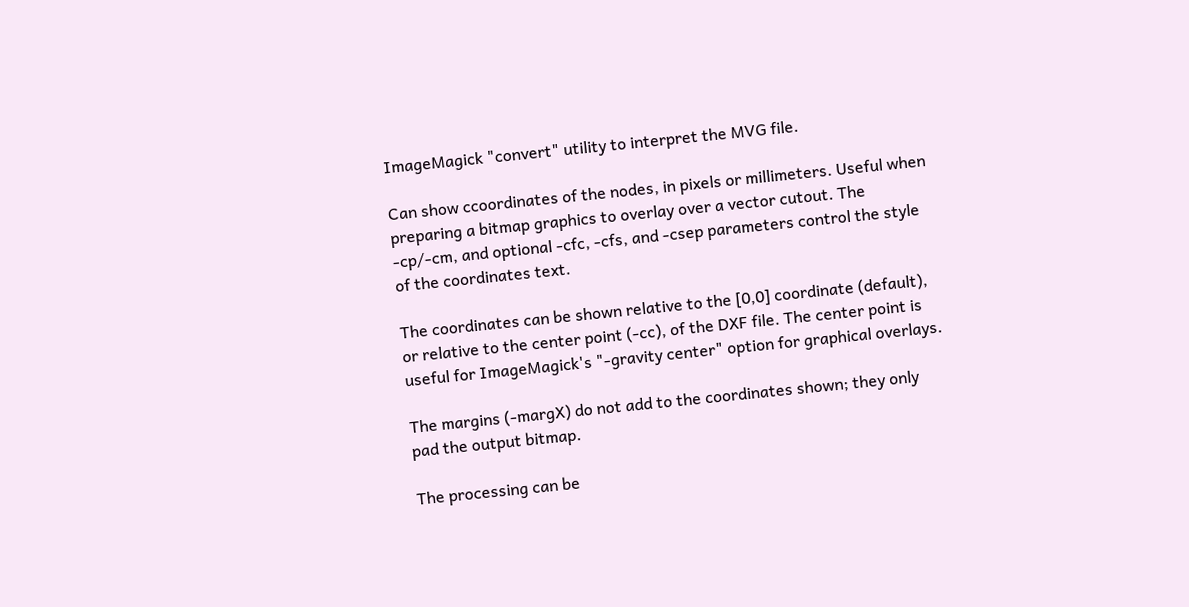ImageMagick "convert" utility to interpret the MVG file.

Can show ccoordinates of the nodes, in pixels or millimeters. Useful when preparing a bitmap graphics to overlay over a vector cutout. The -cp/-cm, and optional -cfc, -cfs, and -csep parameters control the style of the coordinates text.

The coordinates can be shown relative to the [0,0] coordinate (default), or relative to the center point (-cc), of the DXF file. The center point is useful for ImageMagick's "-gravity center" option for graphical overlays.

The margins (-margX) do not add to the coordinates shown; they only pad the output bitmap.

The processing can be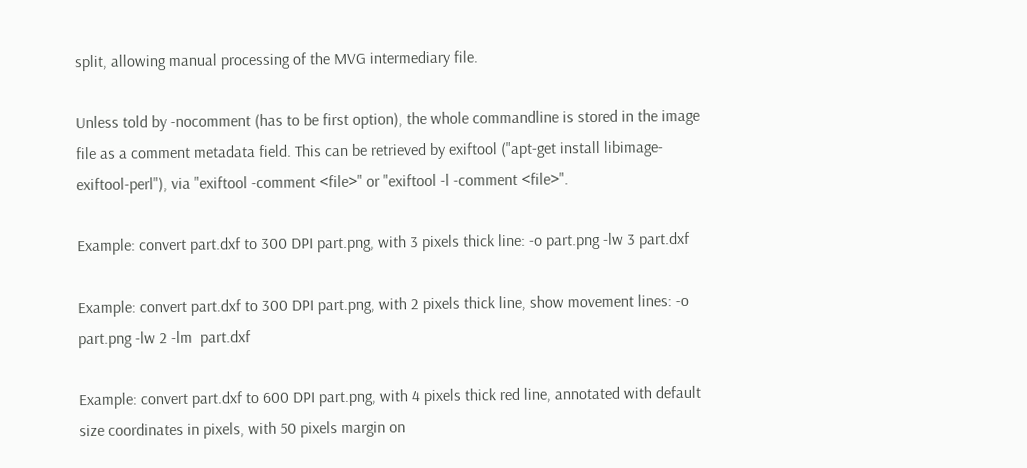split, allowing manual processing of the MVG intermediary file.

Unless told by -nocomment (has to be first option), the whole commandline is stored in the image file as a comment metadata field. This can be retrieved by exiftool ("apt-get install libimage-exiftool-perl"), via "exiftool -comment <file>" or "exiftool -l -comment <file>".

Example: convert part.dxf to 300 DPI part.png, with 3 pixels thick line: -o part.png -lw 3 part.dxf

Example: convert part.dxf to 300 DPI part.png, with 2 pixels thick line, show movement lines: -o part.png -lw 2 -lm  part.dxf

Example: convert part.dxf to 600 DPI part.png, with 4 pixels thick red line, annotated with default size coordinates in pixels, with 50 pixels margin on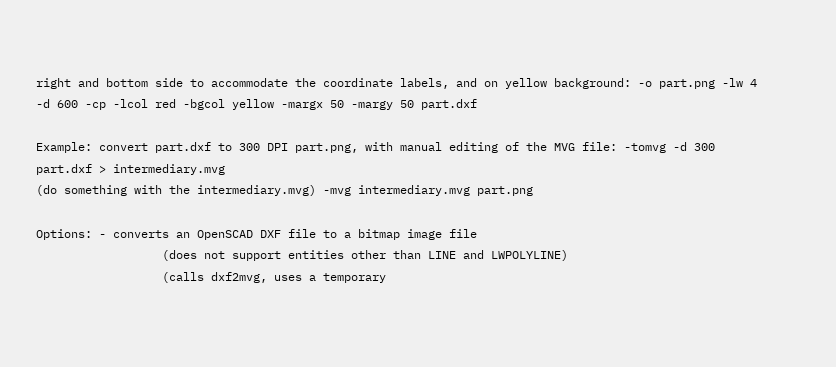right and bottom side to accommodate the coordinate labels, and on yellow background: -o part.png -lw 4 -d 600 -cp -lcol red -bgcol yellow -margx 50 -margy 50 part.dxf

Example: convert part.dxf to 300 DPI part.png, with manual editing of the MVG file: -tomvg -d 300 part.dxf > intermediary.mvg
(do something with the intermediary.mvg) -mvg intermediary.mvg part.png

Options: - converts an OpenSCAD DXF file to a bitmap image file
                  (does not support entities other than LINE and LWPOLYLINE)
                  (calls dxf2mvg, uses a temporary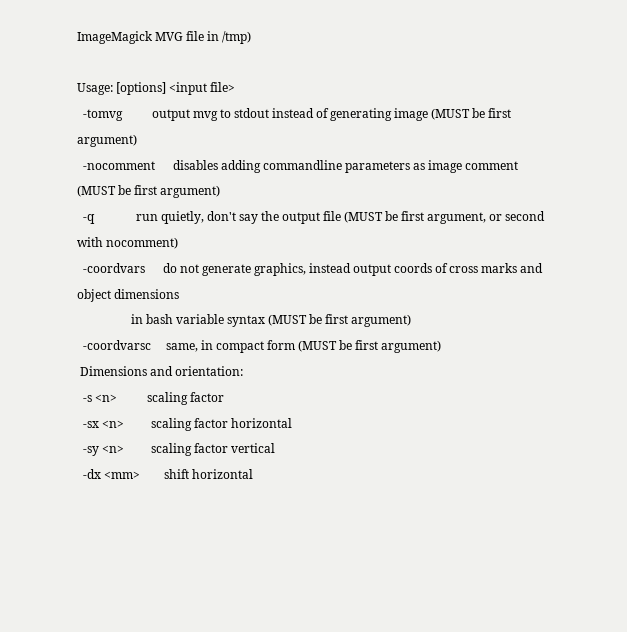ImageMagick MVG file in /tmp)

Usage: [options] <input file>
  -tomvg          output mvg to stdout instead of generating image (MUST be first argument)
  -nocomment      disables adding commandline parameters as image comment (MUST be first argument)
  -q              run quietly, don't say the output file (MUST be first argument, or second with nocomment)
  -coordvars      do not generate graphics, instead output coords of cross marks and object dimensions
                  in bash variable syntax (MUST be first argument)
  -coordvarsc     same, in compact form (MUST be first argument)
 Dimensions and orientation:
  -s <n>          scaling factor
  -sx <n>         scaling factor horizontal
  -sy <n>         scaling factor vertical
  -dx <mm>        shift horizontal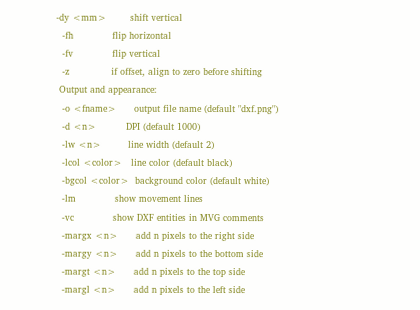-dy <mm>        shift vertical
  -fh             flip horizontal
  -fv             flip vertical
  -z              if offset, align to zero before shifting
 Output and appearance:
  -o <fname>      output file name (default "dxf.png")
  -d <n>          DPI (default 1000)
  -lw <n>         line width (default 2)
  -lcol <color>   line color (default black)
  -bgcol <color>  background color (default white)
  -lm             show movement lines
  -vc             show DXF entities in MVG comments
  -margx <n>      add n pixels to the right side
  -margy <n>      add n pixels to the bottom side
  -margt <n>      add n pixels to the top side
  -margl <n>      add n pixels to the left side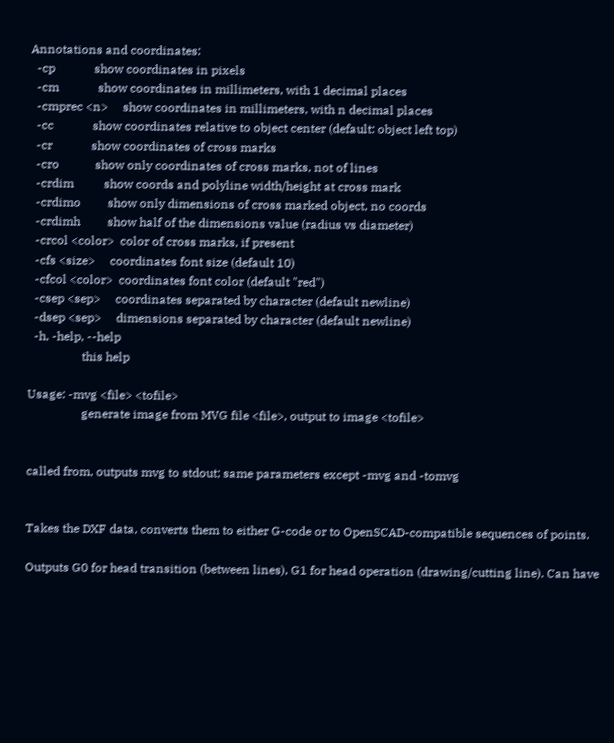Annotations and coordinates:
  -cp             show coordinates in pixels
  -cm             show coordinates in millimeters, with 1 decimal places
  -cmprec <n>     show coordinates in millimeters, with n decimal places
  -cc             show coordinates relative to object center (default: object left top)
  -cr             show coordinates of cross marks
  -cro            show only coordinates of cross marks, not of lines
  -crdim          show coords and polyline width/height at cross mark
  -crdimo         show only dimensions of cross marked object, no coords
  -crdimh         show half of the dimensions value (radius vs diameter)
  -crcol <color>  color of cross marks, if present
  -cfs <size>     coordinates font size (default 10)
  -cfcol <color>  coordinates font color (default "red")
  -csep <sep>     coordinates separated by character (default newline)
  -dsep <sep>     dimensions separated by character (default newline)
  -h, -help, --help
                  this help

Usage: -mvg <file> <tofile>
                  generate image from MVG file <file>, output to image <tofile>


called from, outputs mvg to stdout; same parameters except -mvg and -tomvg


Takes the DXF data, converts them to either G-code or to OpenSCAD-compatible sequences of points.

Outputs G0 for head transition (between lines), G1 for head operation (drawing/cutting line). Can have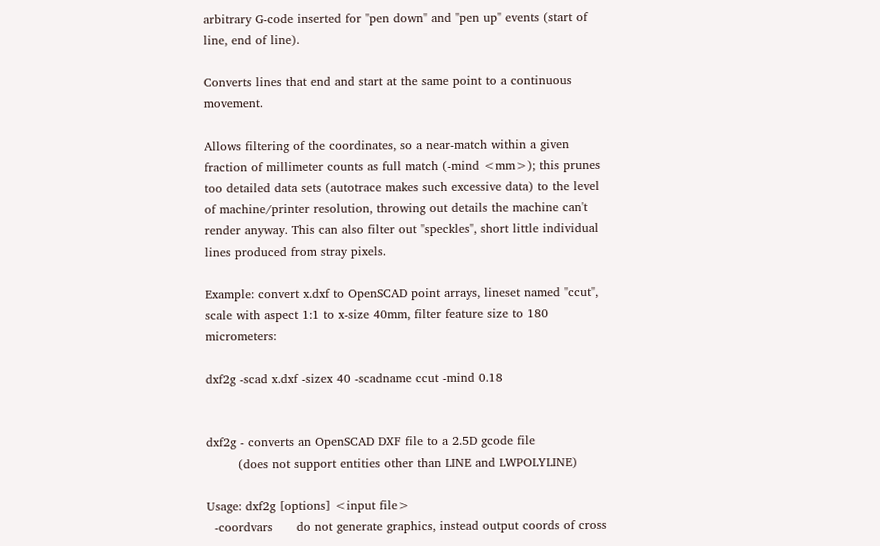arbitrary G-code inserted for "pen down" and "pen up" events (start of line, end of line).

Converts lines that end and start at the same point to a continuous movement.

Allows filtering of the coordinates, so a near-match within a given fraction of millimeter counts as full match (-mind <mm>); this prunes too detailed data sets (autotrace makes such excessive data) to the level of machine/printer resolution, throwing out details the machine can't render anyway. This can also filter out "speckles", short little individual lines produced from stray pixels.

Example: convert x.dxf to OpenSCAD point arrays, lineset named "ccut", scale with aspect 1:1 to x-size 40mm, filter feature size to 180 micrometers:

dxf2g -scad x.dxf -sizex 40 -scadname ccut -mind 0.18


dxf2g - converts an OpenSCAD DXF file to a 2.5D gcode file
        (does not support entities other than LINE and LWPOLYLINE)

Usage: dxf2g [options] <input file>
  -coordvars      do not generate graphics, instead output coords of cross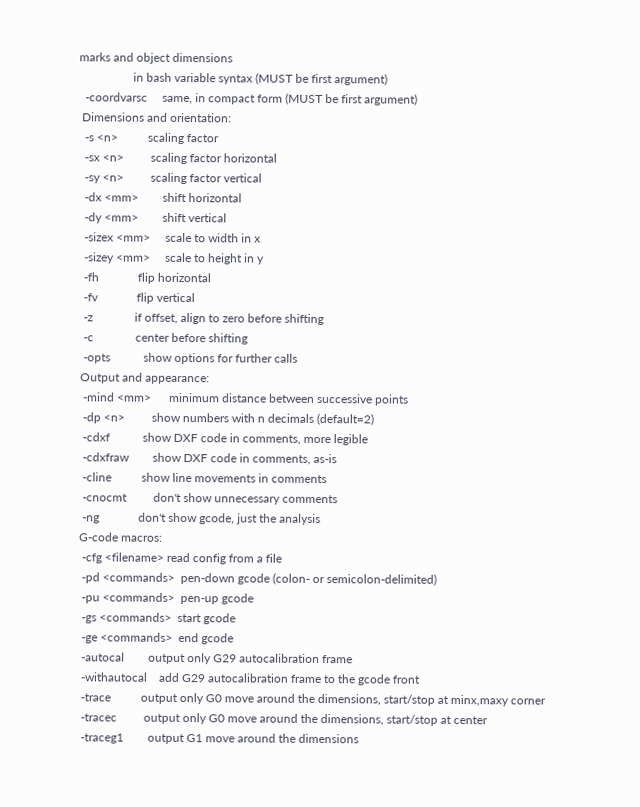marks and object dimensions
                  in bash variable syntax (MUST be first argument)
  -coordvarsc     same, in compact form (MUST be first argument)
 Dimensions and orientation:
  -s <n>          scaling factor
  -sx <n>         scaling factor horizontal
  -sy <n>         scaling factor vertical
  -dx <mm>        shift horizontal
  -dy <mm>        shift vertical
  -sizex <mm>     scale to width in x
  -sizey <mm>     scale to height in y
  -fh             flip horizontal
  -fv             flip vertical
  -z              if offset, align to zero before shifting
  -c              center before shifting
  -opts           show options for further calls
 Output and appearance:
  -mind <mm>      minimum distance between successive points
  -dp <n>         show numbers with n decimals (default=2)
  -cdxf           show DXF code in comments, more legible
  -cdxfraw        show DXF code in comments, as-is
  -cline          show line movements in comments
  -cnocmt         don't show unnecessary comments
  -ng             don't show gcode, just the analysis
 G-code macros:
  -cfg <filename> read config from a file
  -pd <commands>  pen-down gcode (colon- or semicolon-delimited)
  -pu <commands>  pen-up gcode
  -gs <commands>  start gcode
  -ge <commands>  end gcode
  -autocal        output only G29 autocalibration frame
  -withautocal    add G29 autocalibration frame to the gcode front
  -trace          output only G0 move around the dimensions, start/stop at minx,maxy corner
  -tracec         output only G0 move around the dimensions, start/stop at center
  -traceg1        output G1 move around the dimensions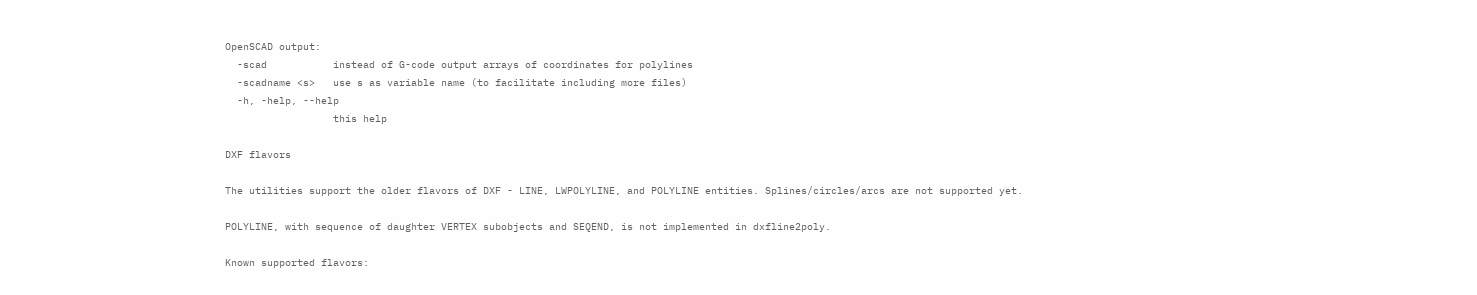OpenSCAD output:
  -scad           instead of G-code output arrays of coordinates for polylines
  -scadname <s>   use s as variable name (to facilitate including more files)
  -h, -help, --help
                  this help

DXF flavors

The utilities support the older flavors of DXF - LINE, LWPOLYLINE, and POLYLINE entities. Splines/circles/arcs are not supported yet.

POLYLINE, with sequence of daughter VERTEX subobjects and SEQEND, is not implemented in dxfline2poly.

Known supported flavors: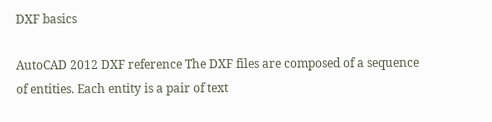DXF basics

AutoCAD 2012 DXF reference The DXF files are composed of a sequence of entities. Each entity is a pair of text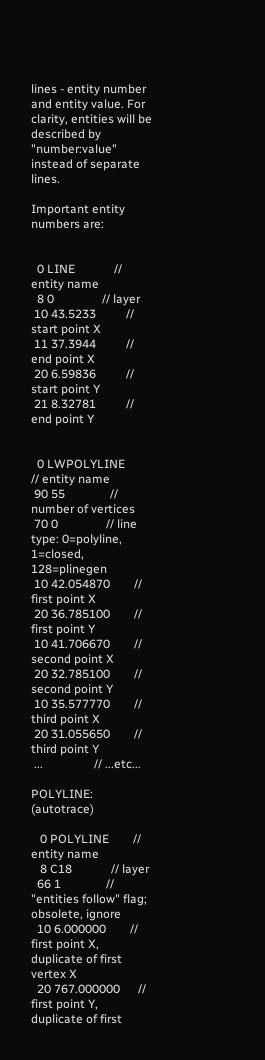lines - entity number and entity value. For clarity, entities will be described by "number:value" instead of separate lines.

Important entity numbers are:


  0 LINE             // entity name
  8 0                // layer
 10 43.5233          // start point X
 11 37.3944          // end point X
 20 6.59836          // start point Y
 21 8.32781          // end point Y


  0 LWPOLYLINE       // entity name
 90 55               // number of vertices
 70 0                // line type: 0=polyline, 1=closed, 128=plinegen
 10 42.054870        // first point X
 20 36.785100        // first point Y
 10 41.706670        // second point X
 20 32.785100        // second point Y
 10 35.577770        // third point X
 20 31.055650        // third point Y
 ...                 // ...etc...

POLYLINE: (autotrace)

   0 POLYLINE        // entity name
   8 C18             // layer
  66 1               // "entities follow" flag; obsolete, ignore
  10 6.000000        // first point X, duplicate of first vertex X
  20 767.000000      // first point Y, duplicate of first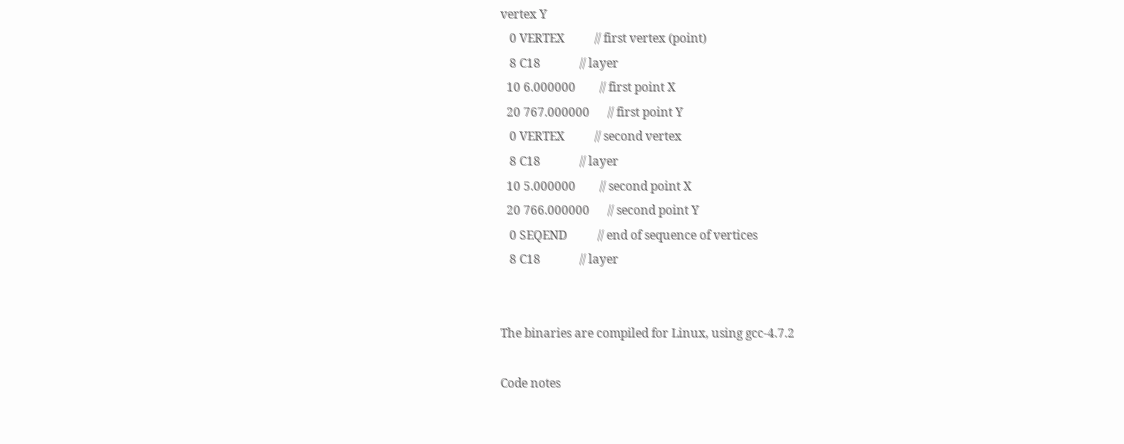vertex Y
   0 VERTEX          // first vertex (point)
   8 C18             // layer
  10 6.000000        // first point X
  20 767.000000      // first point Y
   0 VERTEX          // second vertex
   8 C18             // layer
  10 5.000000        // second point X
  20 766.000000      // second point Y
   0 SEQEND          // end of sequence of vertices
   8 C18             // layer


The binaries are compiled for Linux, using gcc-4.7.2

Code notes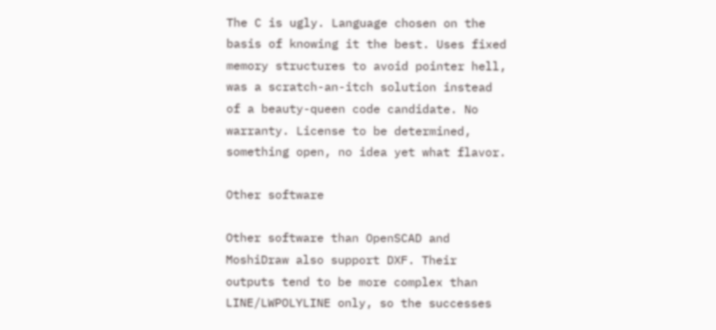The C is ugly. Language chosen on the basis of knowing it the best. Uses fixed memory structures to avoid pointer hell, was a scratch-an-itch solution instead of a beauty-queen code candidate. No warranty. License to be determined, something open, no idea yet what flavor.

Other software

Other software than OpenSCAD and MoshiDraw also support DXF. Their outputs tend to be more complex than LINE/LWPOLYLINE only, so the successes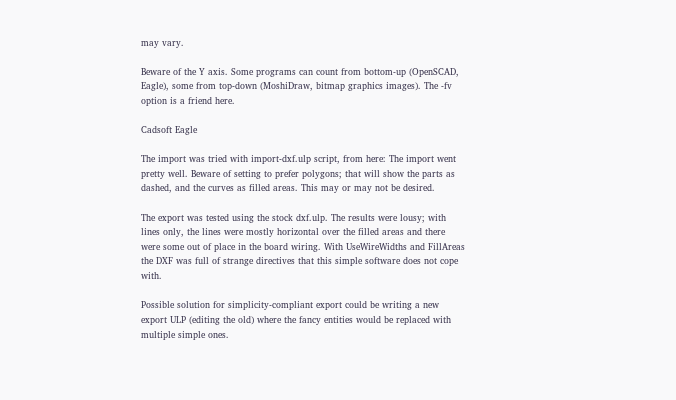may vary.

Beware of the Y axis. Some programs can count from bottom-up (OpenSCAD, Eagle), some from top-down (MoshiDraw, bitmap graphics images). The -fv option is a friend here.

Cadsoft Eagle

The import was tried with import-dxf.ulp script, from here: The import went pretty well. Beware of setting to prefer polygons; that will show the parts as dashed, and the curves as filled areas. This may or may not be desired.

The export was tested using the stock dxf.ulp. The results were lousy; with lines only, the lines were mostly horizontal over the filled areas and there were some out of place in the board wiring. With UseWireWidths and FillAreas the DXF was full of strange directives that this simple software does not cope with.

Possible solution for simplicity-compliant export could be writing a new export ULP (editing the old) where the fancy entities would be replaced with multiple simple ones.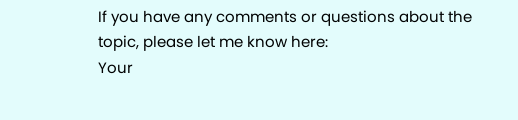If you have any comments or questions about the topic, please let me know here:
Your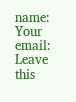name:
Your email:
Leave this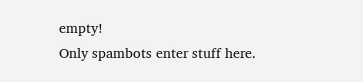empty!
Only spambots enter stuff here.